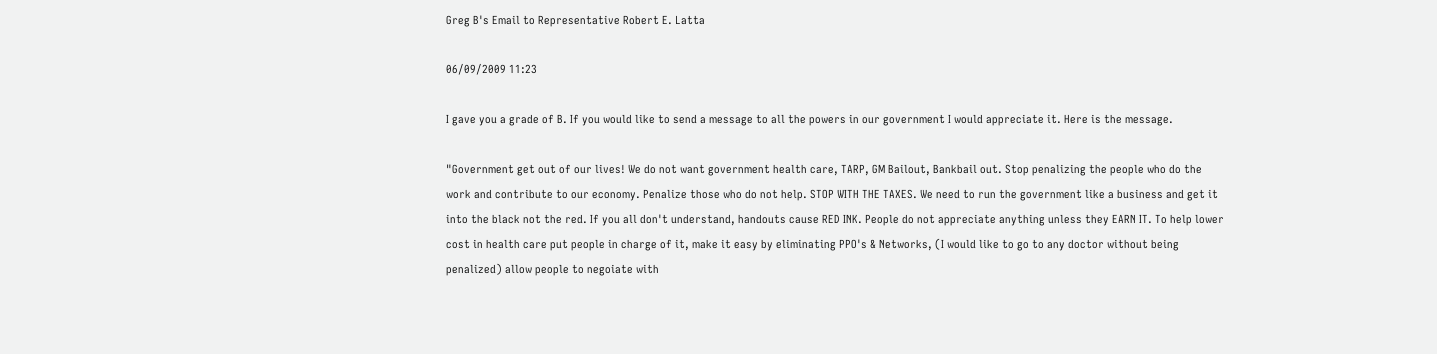Greg B's Email to Representative Robert E. Latta

06/09/2009 11:23

I gave you a grade of B. If you would like to send a message to all the powers in our government I would appreciate it. Here is the message.

"Government get out of our lives! We do not want government health care, TARP, GM Bailout, Bankbail out. Stop penalizing the people who do the work and contribute to our economy. Penalize those who do not help. STOP WITH THE TAXES. We need to run the government like a business and get it into the black not the red. If you all don't understand, handouts cause RED INK. People do not appreciate anything unless they EARN IT. To help lower cost in health care put people in charge of it, make it easy by eliminating PPO's & Networks, (I would like to go to any doctor without being penalized) allow people to negoiate with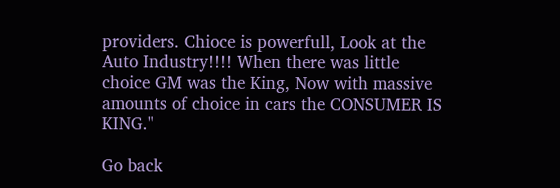providers. Chioce is powerfull, Look at the Auto Industry!!!! When there was little choice GM was the King, Now with massive amounts of choice in cars the CONSUMER IS KING."

Go back